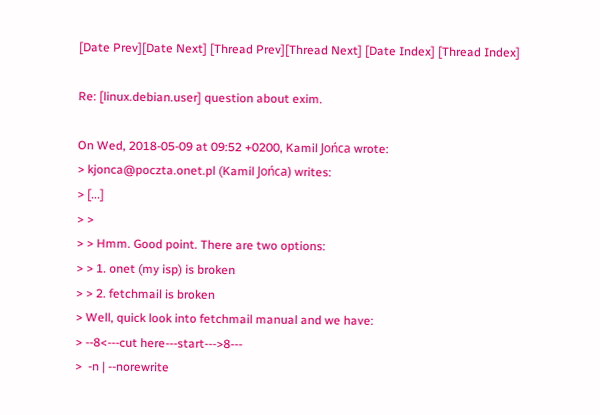[Date Prev][Date Next] [Thread Prev][Thread Next] [Date Index] [Thread Index]

Re: [linux.debian.user] question about exim.

On Wed, 2018-05-09 at 09:52 +0200, Kamil Jońca wrote:
> kjonca@poczta.onet.pl (Kamil Jońca) writes:
> [...]
> >
> > Hmm. Good point. There are two options:
> > 1. onet (my isp) is broken
> > 2. fetchmail is broken
> Well, quick look into fetchmail manual and we have:
> --8<---cut here---start--->8---
>  -n | --norewrite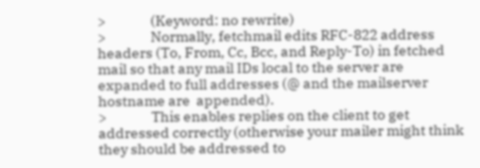>               (Keyword: no rewrite)
>               Normally, fetchmail edits RFC-822 address headers (To, From, Cc, Bcc, and Reply-To) in fetched mail so that any mail IDs local to the server are expanded to full addresses (@ and the mailserver hostname are  appended).
>               This enables replies on the client to get addressed correctly (otherwise your mailer might think they should be addressed to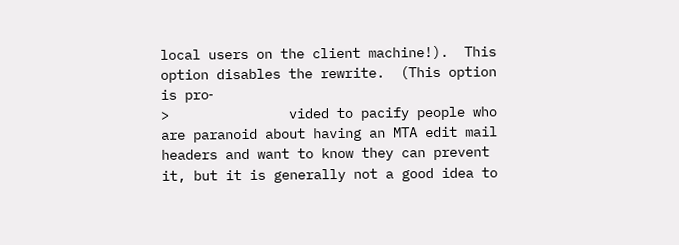local users on the client machine!).  This option disables the rewrite.  (This option is pro‐
>               vided to pacify people who are paranoid about having an MTA edit mail headers and want to know they can prevent it, but it is generally not a good idea to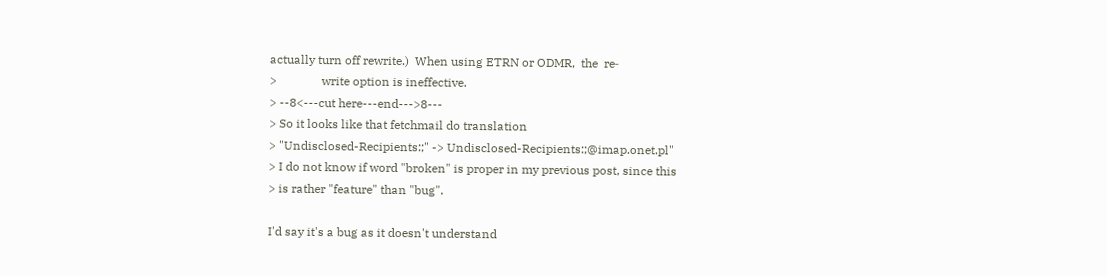actually turn off rewrite.)  When using ETRN or ODMR,  the  re‐
>               write option is ineffective.
> --8<---cut here---end--->8---
> So it looks like that fetchmail do translation
> "Undisclosed-Recipients:;" -> Undisclosed-Recipients:;@imap.onet.pl"
> I do not know if word "broken" is proper in my previous post, since this
> is rather "feature" than "bug".

I'd say it's a bug as it doesn't understand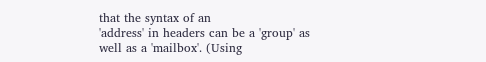that the syntax of an
'address' in headers can be a 'group' as well as a 'mailbox'. (Using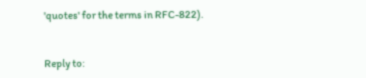'quotes' for the terms in RFC-822).


Reply to: